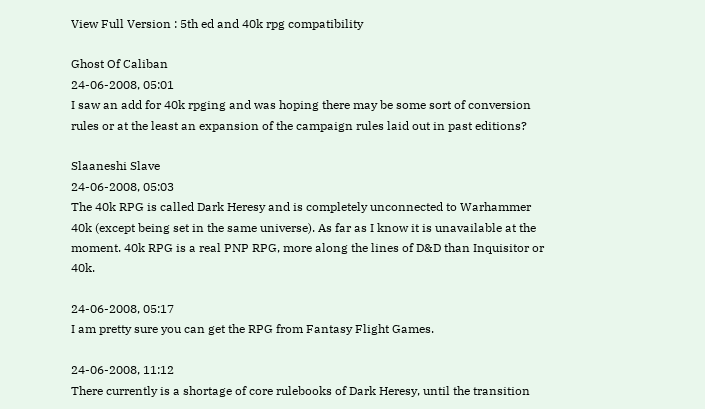View Full Version : 5th ed and 40k rpg compatibility

Ghost Of Caliban
24-06-2008, 05:01
I saw an add for 40k rpging and was hoping there may be some sort of conversion rules or at the least an expansion of the campaign rules laid out in past editions?

Slaaneshi Slave
24-06-2008, 05:03
The 40k RPG is called Dark Heresy and is completely unconnected to Warhammer 40k (except being set in the same universe). As far as I know it is unavailable at the moment. 40k RPG is a real PNP RPG, more along the lines of D&D than Inquisitor or 40k.

24-06-2008, 05:17
I am pretty sure you can get the RPG from Fantasy Flight Games.

24-06-2008, 11:12
There currently is a shortage of core rulebooks of Dark Heresy, until the transition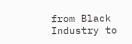from Black Industry to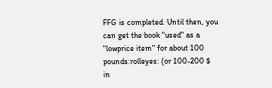FFG is completed. Until then, you can get the book "used" as a "lowprice item" for about 100 pounds:rolleyes: (or 100-200 $ in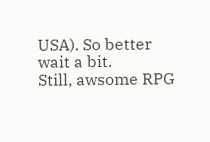USA). So better wait a bit.
Still, awsome RPG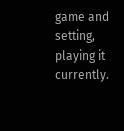game and setting, playing it currently.